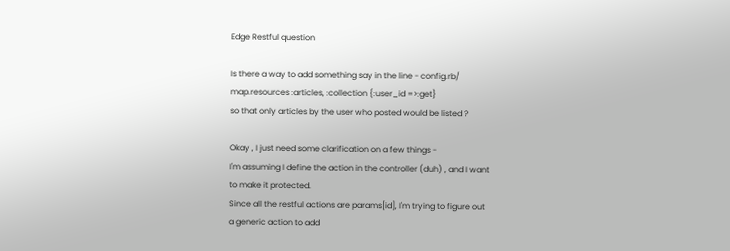Edge Restful question

Is there a way to add something say in the line - config.rb/
map.resources :articles, :collection {:user_id =>:get}
so that only articles by the user who posted would be listed ?

Okay , I just need some clarification on a few things -
I'm assuming I define the action in the controller (duh) , and I want
to make it protected.
Since all the restful actions are params[id], I'm trying to figure out
a generic action to add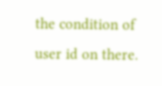the condition of user id on there.